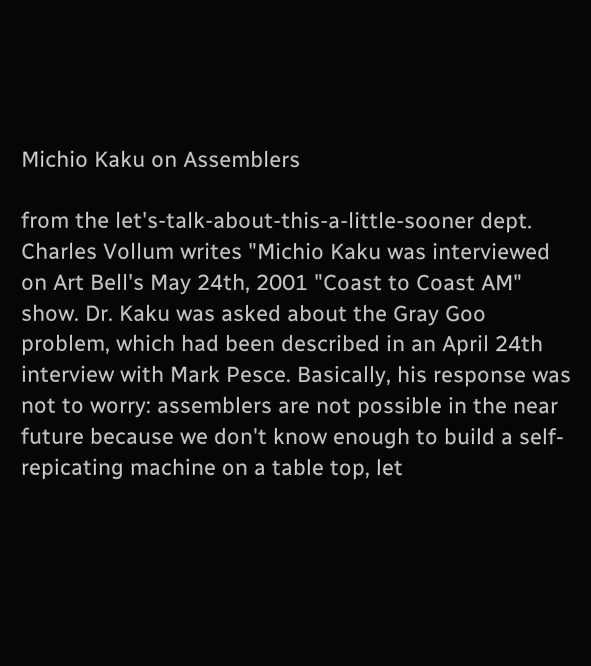Michio Kaku on Assemblers

from the let's-talk-about-this-a-little-sooner dept.
Charles Vollum writes "Michio Kaku was interviewed on Art Bell's May 24th, 2001 "Coast to Coast AM" show. Dr. Kaku was asked about the Gray Goo problem, which had been described in an April 24th interview with Mark Pesce. Basically, his response was not to worry: assemblers are not possible in the near future because we don't know enough to build a self-repicating machine on a table top, let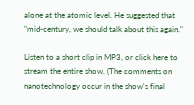alone at the atomic level. He suggested that "mid-century, we should talk about this again."

Listen to a short clip in MP3, or click here to stream the entire show. (The comments on nanotechnology occur in the show's final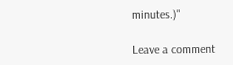minutes.)"

Leave a comment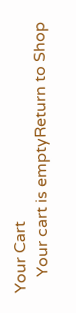Your Cart
    Your cart is emptyReturn to Shop